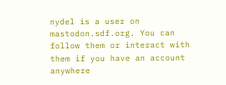nydel is a user on mastodon.sdf.org. You can follow them or interact with them if you have an account anywhere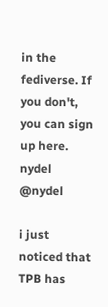in the fediverse. If you don't, you can sign up here.
nydel @nydel

i just noticed that TPB has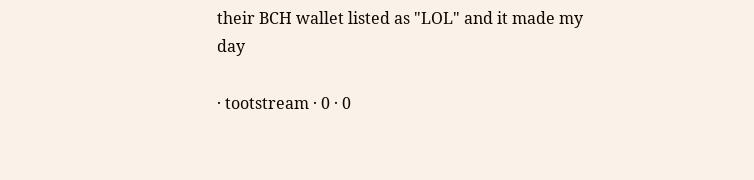their BCH wallet listed as "LOL" and it made my day

· tootstream · 0 · 0